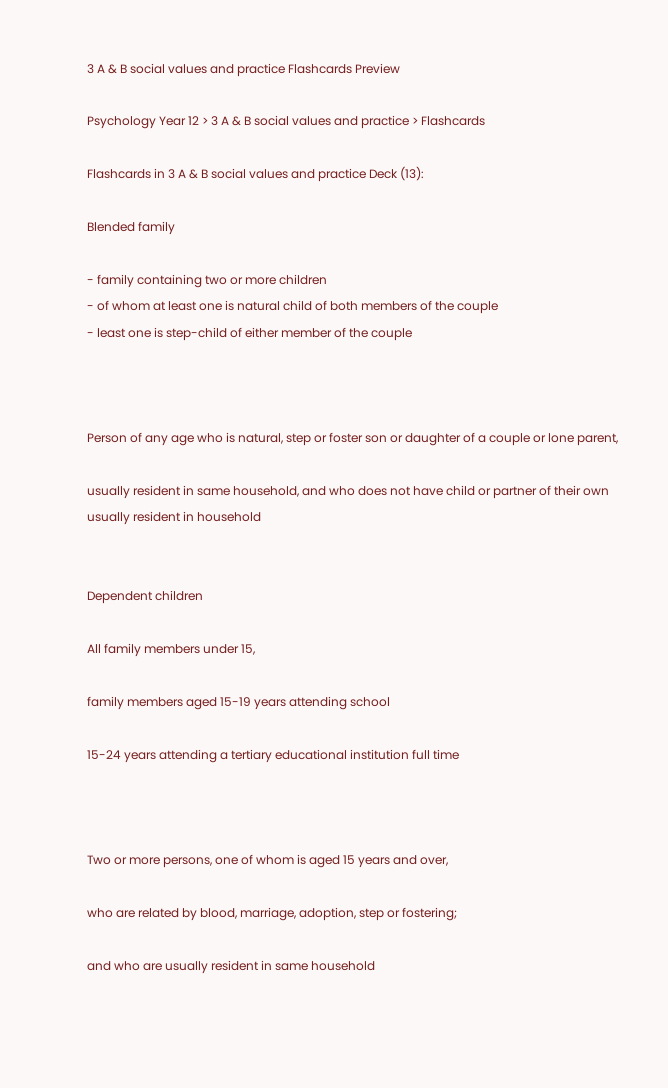3 A & B social values and practice Flashcards Preview

Psychology Year 12 > 3 A & B social values and practice > Flashcards

Flashcards in 3 A & B social values and practice Deck (13):

Blended family

- family containing two or more children
- of whom at least one is natural child of both members of the couple
- least one is step-child of either member of the couple



Person of any age who is natural, step or foster son or daughter of a couple or lone parent,

usually resident in same household, and who does not have child or partner of their own usually resident in household


Dependent children

All family members under 15,

family members aged 15-19 years attending school

15-24 years attending a tertiary educational institution full time



Two or more persons, one of whom is aged 15 years and over,

who are related by blood, marriage, adoption, step or fostering;

and who are usually resident in same household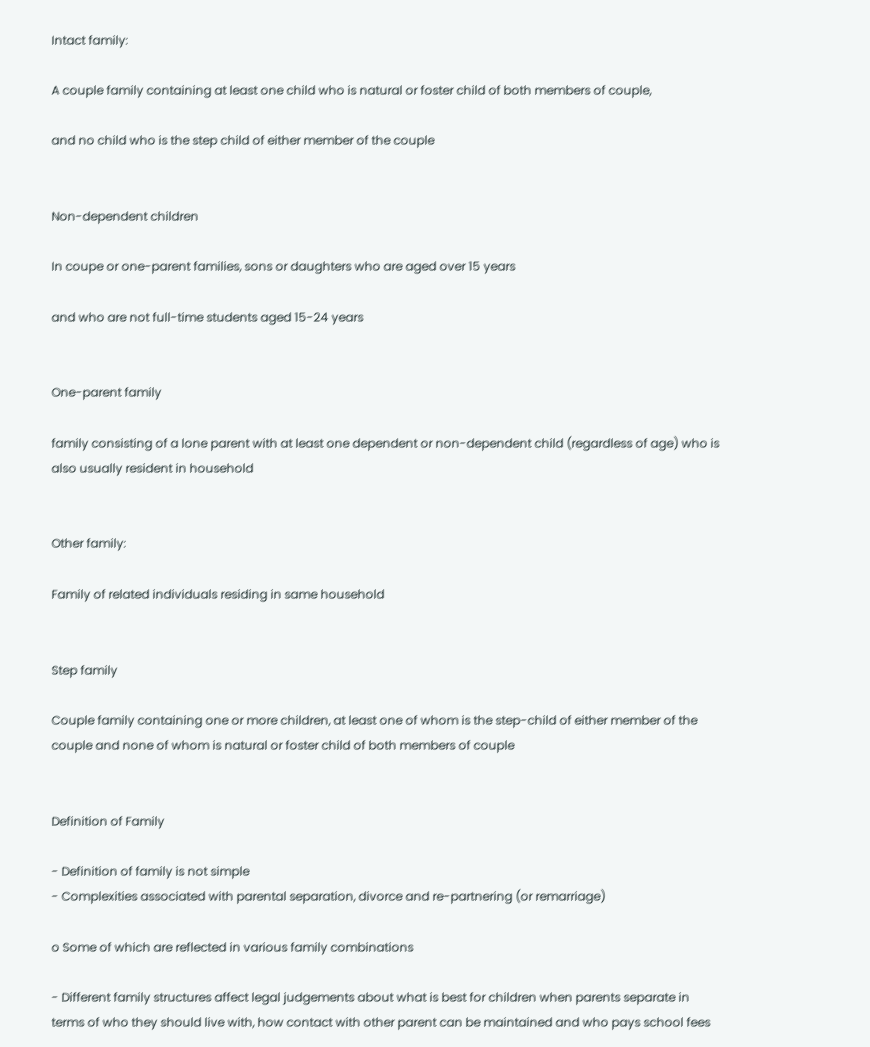Intact family:

A couple family containing at least one child who is natural or foster child of both members of couple,

and no child who is the step child of either member of the couple


Non-dependent children

In coupe or one-parent families, sons or daughters who are aged over 15 years

and who are not full-time students aged 15-24 years


One-parent family

family consisting of a lone parent with at least one dependent or non-dependent child (regardless of age) who is also usually resident in household


Other family:

Family of related individuals residing in same household


Step family

Couple family containing one or more children, at least one of whom is the step-child of either member of the couple and none of whom is natural or foster child of both members of couple


Definition of Family

- Definition of family is not simple
- Complexities associated with parental separation, divorce and re-partnering (or remarriage)

o Some of which are reflected in various family combinations

- Different family structures affect legal judgements about what is best for children when parents separate in terms of who they should live with, how contact with other parent can be maintained and who pays school fees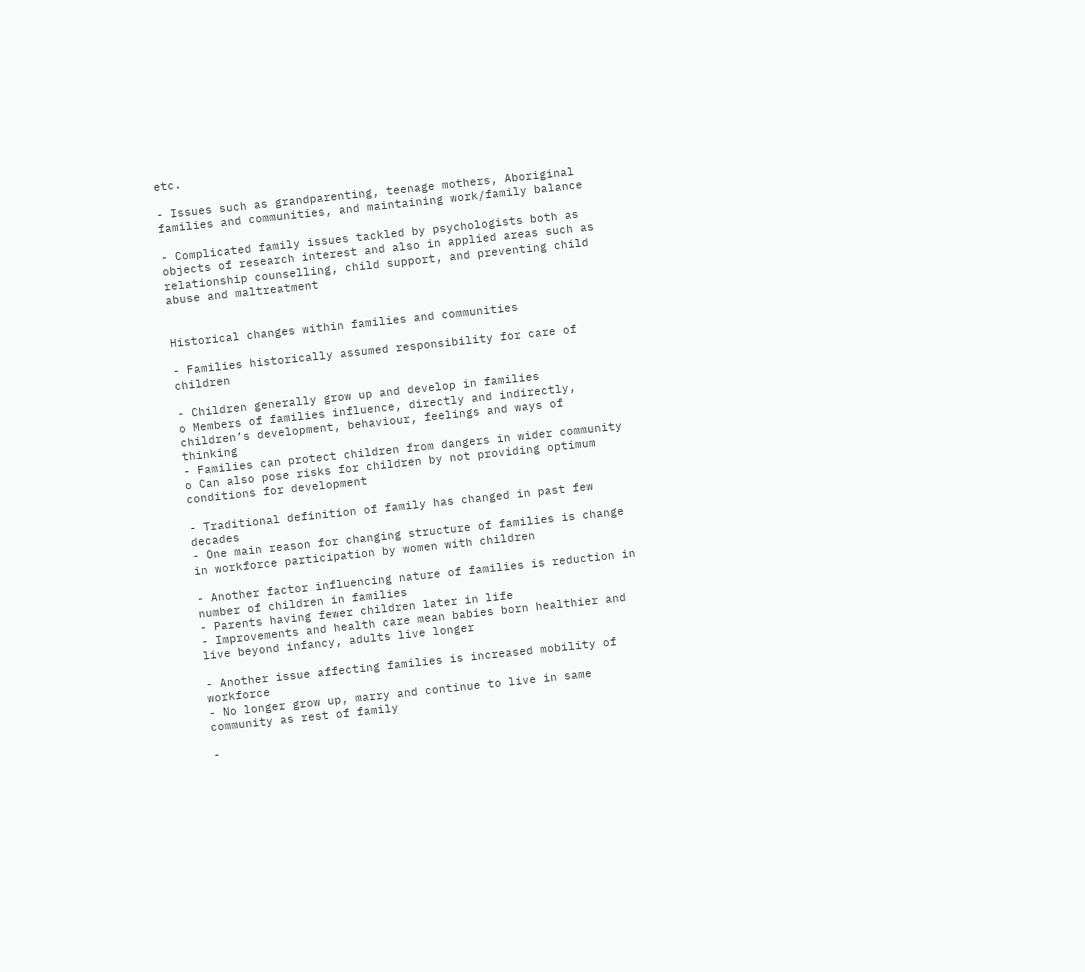etc.

- Issues such as grandparenting, teenage mothers, Aboriginal families and communities, and maintaining work/family balance

- Complicated family issues tackled by psychologists both as objects of research interest and also in applied areas such as relationship counselling, child support, and preventing child abuse and maltreatment


Historical changes within families and communities

- Families historically assumed responsibility for care of children

- Children generally grow up and develop in families
o Members of families influence, directly and indirectly, children’s development, behaviour, feelings and ways of thinking
- Families can protect children from dangers in wider community
o Can also pose risks for children by not providing optimum conditions for development

- Traditional definition of family has changed in past few decades
- One main reason for changing structure of families is change in workforce participation by women with children

- Another factor influencing nature of families is reduction in number of children in families
- Parents having fewer children later in life
- Improvements and health care mean babies born healthier and live beyond infancy, adults live longer

- Another issue affecting families is increased mobility of workforce
- No longer grow up, marry and continue to live in same community as rest of family

-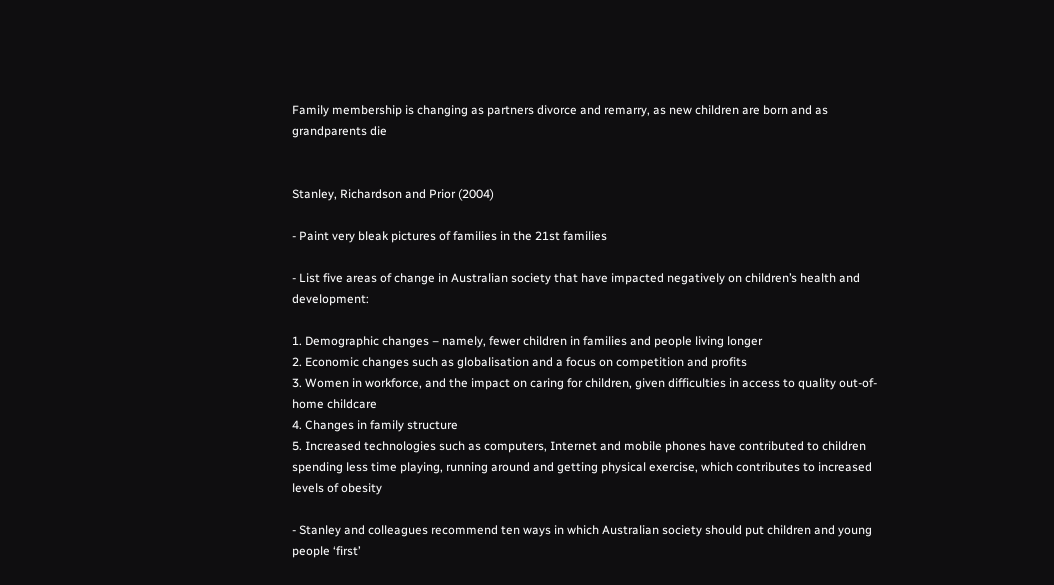Family membership is changing as partners divorce and remarry, as new children are born and as grandparents die


Stanley, Richardson and Prior (2004)

- Paint very bleak pictures of families in the 21st families

- List five areas of change in Australian society that have impacted negatively on children’s health and development:

1. Demographic changes – namely, fewer children in families and people living longer
2. Economic changes such as globalisation and a focus on competition and profits
3. Women in workforce, and the impact on caring for children, given difficulties in access to quality out-of-home childcare
4. Changes in family structure
5. Increased technologies such as computers, Internet and mobile phones have contributed to children spending less time playing, running around and getting physical exercise, which contributes to increased levels of obesity

- Stanley and colleagues recommend ten ways in which Australian society should put children and young people ‘first’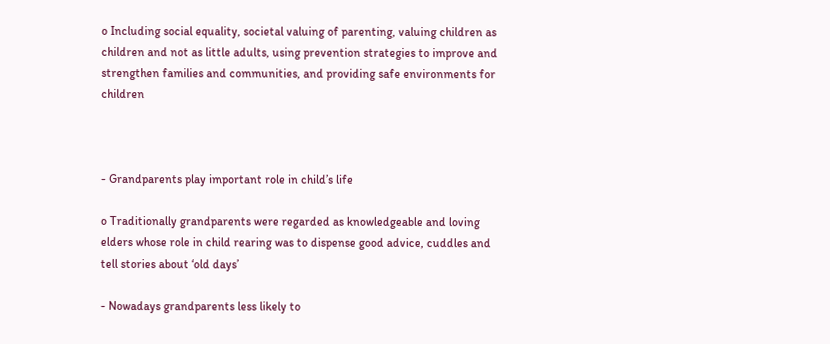o Including social equality, societal valuing of parenting, valuing children as children and not as little adults, using prevention strategies to improve and strengthen families and communities, and providing safe environments for children



- Grandparents play important role in child’s life

o Traditionally grandparents were regarded as knowledgeable and loving elders whose role in child rearing was to dispense good advice, cuddles and tell stories about ‘old days’

- Nowadays grandparents less likely to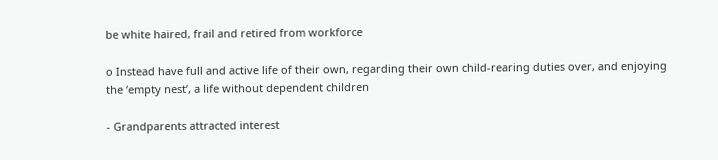be white haired, frail and retired from workforce

o Instead have full and active life of their own, regarding their own child-rearing duties over, and enjoying the ‘empty nest’, a life without dependent children

- Grandparents attracted interest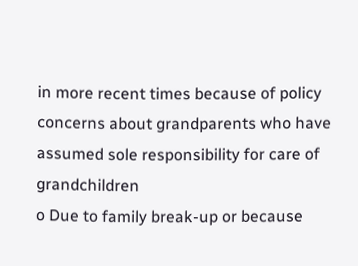in more recent times because of policy concerns about grandparents who have assumed sole responsibility for care of grandchildren
o Due to family break-up or because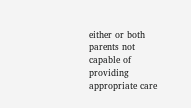either or both parents not capable of providing appropriate care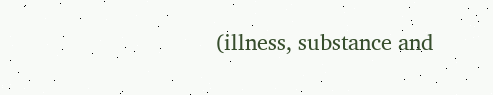(illness, substance and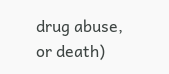drug abuse, or death)